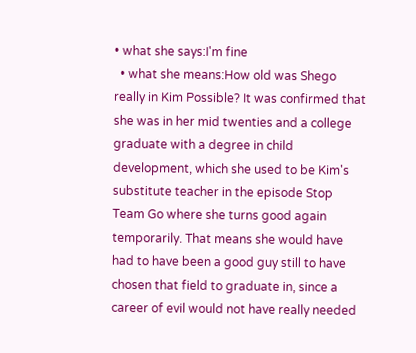• what she says:I'm fine
  • what she means:How old was Shego really in Kim Possible? It was confirmed that she was in her mid twenties and a college graduate with a degree in child development, which she used to be Kim's substitute teacher in the episode Stop Team Go where she turns good again temporarily. That means she would have had to have been a good guy still to have chosen that field to graduate in, since a career of evil would not have really needed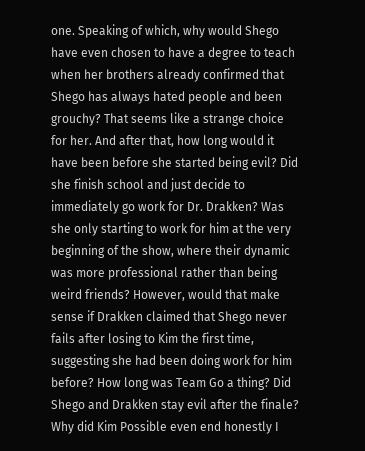one. Speaking of which, why would Shego have even chosen to have a degree to teach when her brothers already confirmed that Shego has always hated people and been grouchy? That seems like a strange choice for her. And after that, how long would it have been before she started being evil? Did she finish school and just decide to immediately go work for Dr. Drakken? Was she only starting to work for him at the very beginning of the show, where their dynamic was more professional rather than being weird friends? However, would that make sense if Drakken claimed that Shego never fails after losing to Kim the first time, suggesting she had been doing work for him before? How long was Team Go a thing? Did Shego and Drakken stay evil after the finale? Why did Kim Possible even end honestly I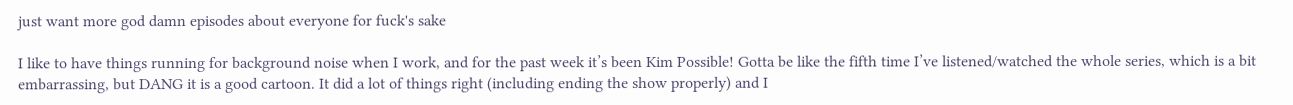just want more god damn episodes about everyone for fuck's sake

I like to have things running for background noise when I work, and for the past week it’s been Kim Possible! Gotta be like the fifth time I’ve listened/watched the whole series, which is a bit embarrassing, but DANG it is a good cartoon. It did a lot of things right (including ending the show properly) and I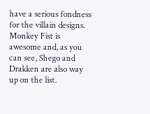have a serious fondness for the villain designs. Monkey Fist is awesome and, as you can see, Shego and Drakken are also way up on the list.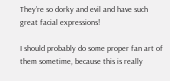They’re so dorky and evil and have such great facial expressions!

I should probably do some proper fan art of them sometime, because this is really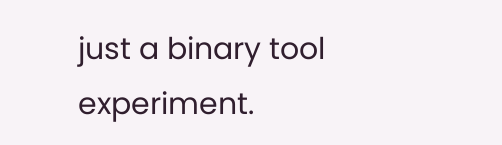just a binary tool experiment.